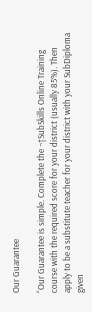Our Guarantee

“Our Guarantee is simple. Complete the ¬†SubSkills Online Training course with the required score for your district (usually 85%). Then apply to be a substitute teacher for your district with your SubDiploma given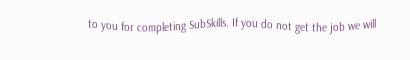to you for completing SubSkills. If you do not get the job we will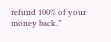refund 100% of your money back.”